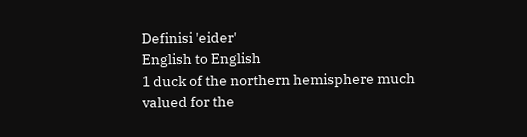Definisi 'eider'
English to English
1 duck of the northern hemisphere much valued for the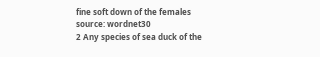fine soft down of the females
source: wordnet30
2 Any species of sea duck of the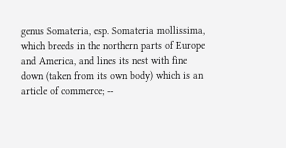genus Somateria, esp. Somateria mollissima, which breeds in the northern parts of Europe and America, and lines its nest with fine down (taken from its own body) which is an article of commerce; --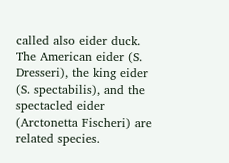called also eider duck. The American eider (S. Dresseri), the king eider (S. spectabilis), and the spectacled eider (Arctonetta Fischeri) are related species.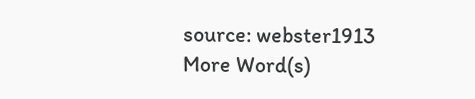source: webster1913
More Word(s)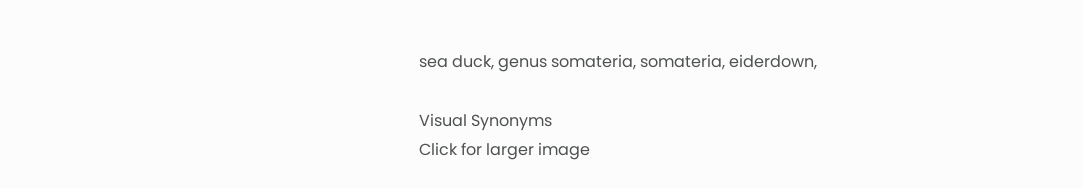sea duck, genus somateria, somateria, eiderdown,

Visual Synonyms
Click for larger image